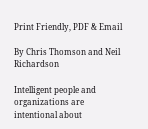Print Friendly, PDF & Email

By Chris Thomson and Neil Richardson

Intelligent people and organizations are intentional about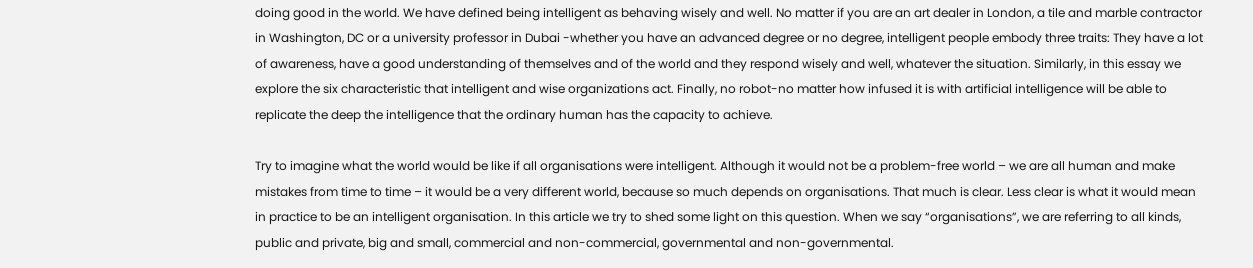doing good in the world. We have defined being intelligent as behaving wisely and well. No matter if you are an art dealer in London, a tile and marble contractor in Washington, DC or a university professor in Dubai -whether you have an advanced degree or no degree, intelligent people embody three traits: They have a lot of awareness, have a good understanding of themselves and of the world and they respond wisely and well, whatever the situation. Similarly, in this essay we explore the six characteristic that intelligent and wise organizations act. Finally, no robot-no matter how infused it is with artificial intelligence will be able to replicate the deep the intelligence that the ordinary human has the capacity to achieve.

Try to imagine what the world would be like if all organisations were intelligent. Although it would not be a problem-free world – we are all human and make mistakes from time to time – it would be a very different world, because so much depends on organisations. That much is clear. Less clear is what it would mean in practice to be an intelligent organisation. In this article we try to shed some light on this question. When we say “organisations”, we are referring to all kinds, public and private, big and small, commercial and non-commercial, governmental and non-governmental.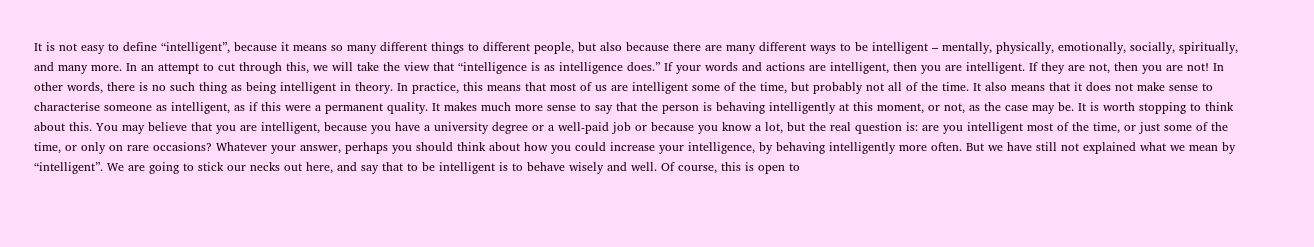It is not easy to define “intelligent”, because it means so many different things to different people, but also because there are many different ways to be intelligent – mentally, physically, emotionally, socially, spiritually, and many more. In an attempt to cut through this, we will take the view that “intelligence is as intelligence does.” If your words and actions are intelligent, then you are intelligent. If they are not, then you are not! In other words, there is no such thing as being intelligent in theory. In practice, this means that most of us are intelligent some of the time, but probably not all of the time. It also means that it does not make sense to characterise someone as intelligent, as if this were a permanent quality. It makes much more sense to say that the person is behaving intelligently at this moment, or not, as the case may be. It is worth stopping to think about this. You may believe that you are intelligent, because you have a university degree or a well-paid job or because you know a lot, but the real question is: are you intelligent most of the time, or just some of the time, or only on rare occasions? Whatever your answer, perhaps you should think about how you could increase your intelligence, by behaving intelligently more often. But we have still not explained what we mean by “intelligent”. We are going to stick our necks out here, and say that to be intelligent is to behave wisely and well. Of course, this is open to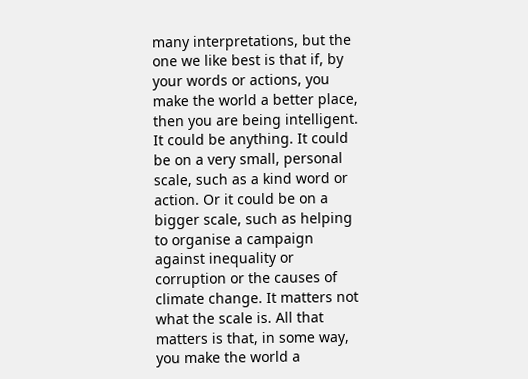many interpretations, but the one we like best is that if, by your words or actions, you make the world a better place, then you are being intelligent. It could be anything. It could be on a very small, personal scale, such as a kind word or action. Or it could be on a bigger scale, such as helping to organise a campaign against inequality or corruption or the causes of climate change. It matters not what the scale is. All that matters is that, in some way, you make the world a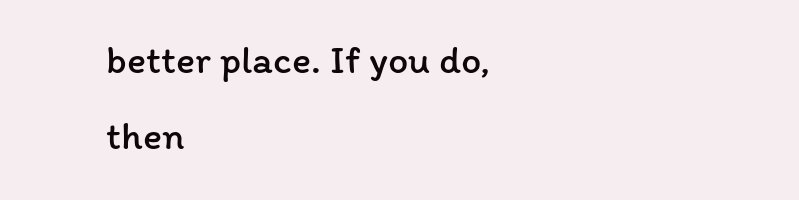better place. If you do, then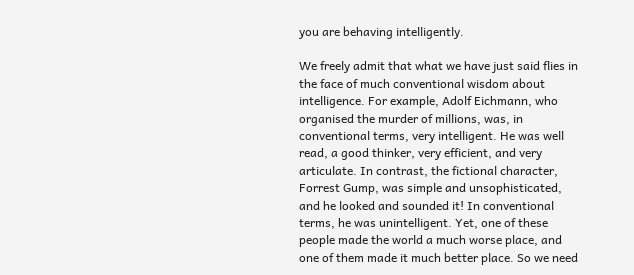you are behaving intelligently.

We freely admit that what we have just said flies in the face of much conventional wisdom about intelligence. For example, Adolf Eichmann, who organised the murder of millions, was, in conventional terms, very intelligent. He was well read, a good thinker, very efficient, and very articulate. In contrast, the fictional character, Forrest Gump, was simple and unsophisticated, and he looked and sounded it! In conventional terms, he was unintelligent. Yet, one of these people made the world a much worse place, and one of them made it much better place. So we need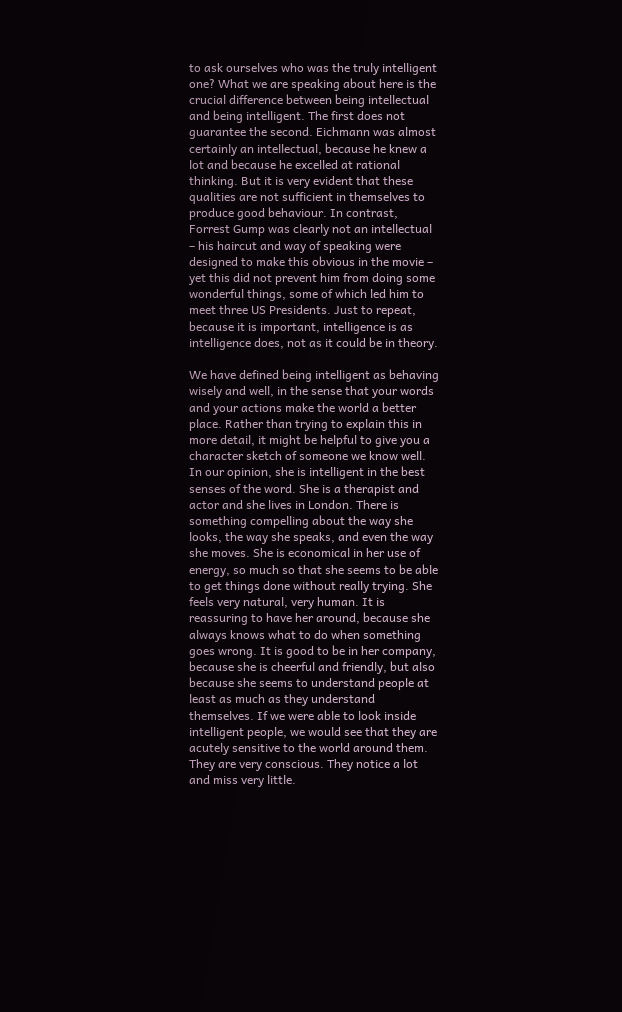to ask ourselves who was the truly intelligent one? What we are speaking about here is the crucial difference between being intellectual and being intelligent. The first does not guarantee the second. Eichmann was almost certainly an intellectual, because he knew a lot and because he excelled at rational thinking. But it is very evident that these qualities are not sufficient in themselves to produce good behaviour. In contrast, Forrest Gump was clearly not an intellectual – his haircut and way of speaking were designed to make this obvious in the movie – yet this did not prevent him from doing some wonderful things, some of which led him to meet three US Presidents. Just to repeat, because it is important, intelligence is as intelligence does, not as it could be in theory.

We have defined being intelligent as behaving wisely and well, in the sense that your words and your actions make the world a better place. Rather than trying to explain this in more detail, it might be helpful to give you a character sketch of someone we know well. In our opinion, she is intelligent in the best senses of the word. She is a therapist and actor and she lives in London. There is something compelling about the way she looks, the way she speaks, and even the way she moves. She is economical in her use of energy, so much so that she seems to be able to get things done without really trying. She feels very natural, very human. It is reassuring to have her around, because she always knows what to do when something goes wrong. It is good to be in her company, because she is cheerful and friendly, but also because she seems to understand people at least as much as they understand themselves. If we were able to look inside intelligent people, we would see that they are acutely sensitive to the world around them. They are very conscious. They notice a lot and miss very little.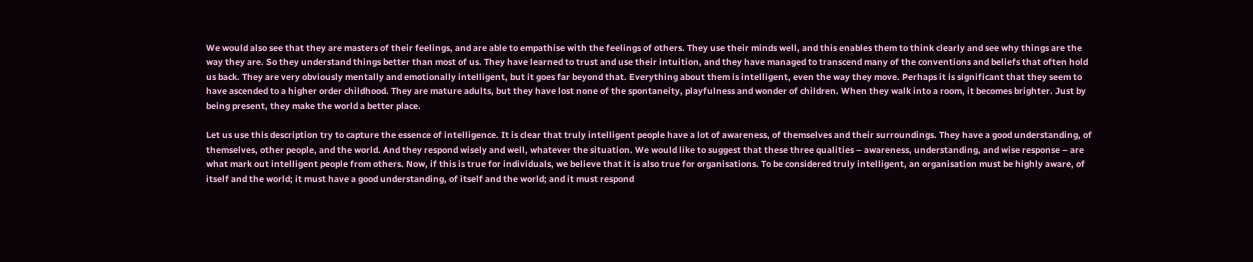We would also see that they are masters of their feelings, and are able to empathise with the feelings of others. They use their minds well, and this enables them to think clearly and see why things are the way they are. So they understand things better than most of us. They have learned to trust and use their intuition, and they have managed to transcend many of the conventions and beliefs that often hold us back. They are very obviously mentally and emotionally intelligent, but it goes far beyond that. Everything about them is intelligent, even the way they move. Perhaps it is significant that they seem to have ascended to a higher order childhood. They are mature adults, but they have lost none of the spontaneity, playfulness and wonder of children. When they walk into a room, it becomes brighter. Just by being present, they make the world a better place.

Let us use this description try to capture the essence of intelligence. It is clear that truly intelligent people have a lot of awareness, of themselves and their surroundings. They have a good understanding, of themselves, other people, and the world. And they respond wisely and well, whatever the situation. We would like to suggest that these three qualities – awareness, understanding, and wise response – are what mark out intelligent people from others. Now, if this is true for individuals, we believe that it is also true for organisations. To be considered truly intelligent, an organisation must be highly aware, of itself and the world; it must have a good understanding, of itself and the world; and it must respond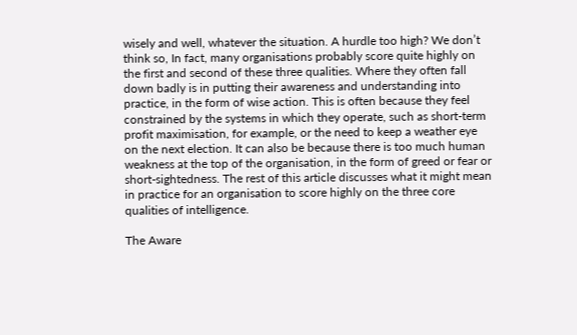wisely and well, whatever the situation. A hurdle too high? We don’t think so, In fact, many organisations probably score quite highly on the first and second of these three qualities. Where they often fall down badly is in putting their awareness and understanding into practice, in the form of wise action. This is often because they feel constrained by the systems in which they operate, such as short-term profit maximisation, for example, or the need to keep a weather eye on the next election. It can also be because there is too much human weakness at the top of the organisation, in the form of greed or fear or short-sightedness. The rest of this article discusses what it might mean in practice for an organisation to score highly on the three core qualities of intelligence.

The Aware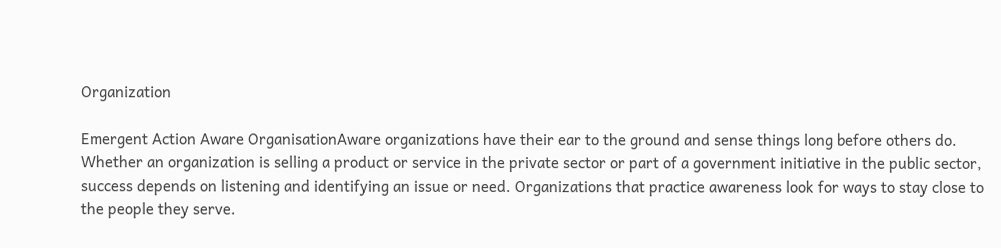Organization

Emergent Action Aware OrganisationAware organizations have their ear to the ground and sense things long before others do. Whether an organization is selling a product or service in the private sector or part of a government initiative in the public sector, success depends on listening and identifying an issue or need. Organizations that practice awareness look for ways to stay close to the people they serve.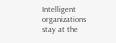Intelligent organizations stay at the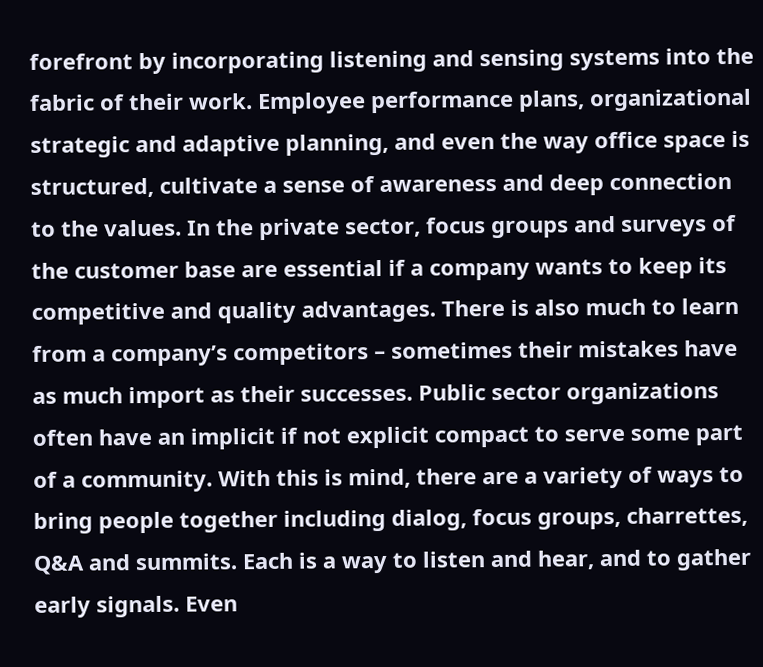forefront by incorporating listening and sensing systems into the fabric of their work. Employee performance plans, organizational strategic and adaptive planning, and even the way office space is structured, cultivate a sense of awareness and deep connection to the values. In the private sector, focus groups and surveys of the customer base are essential if a company wants to keep its competitive and quality advantages. There is also much to learn from a company’s competitors – sometimes their mistakes have as much import as their successes. Public sector organizations often have an implicit if not explicit compact to serve some part of a community. With this is mind, there are a variety of ways to bring people together including dialog, focus groups, charrettes, Q&A and summits. Each is a way to listen and hear, and to gather early signals. Even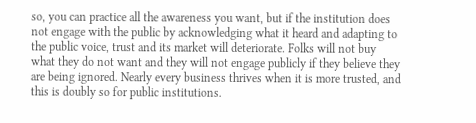so, you can practice all the awareness you want, but if the institution does not engage with the public by acknowledging what it heard and adapting to the public voice, trust and its market will deteriorate. Folks will not buy what they do not want and they will not engage publicly if they believe they are being ignored. Nearly every business thrives when it is more trusted, and this is doubly so for public institutions.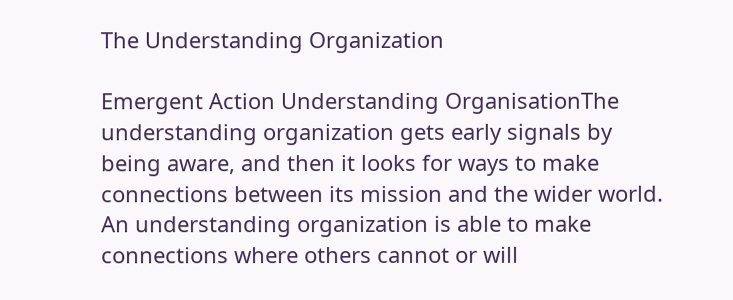The Understanding Organization

Emergent Action Understanding OrganisationThe understanding organization gets early signals by being aware, and then it looks for ways to make connections between its mission and the wider world. An understanding organization is able to make connections where others cannot or will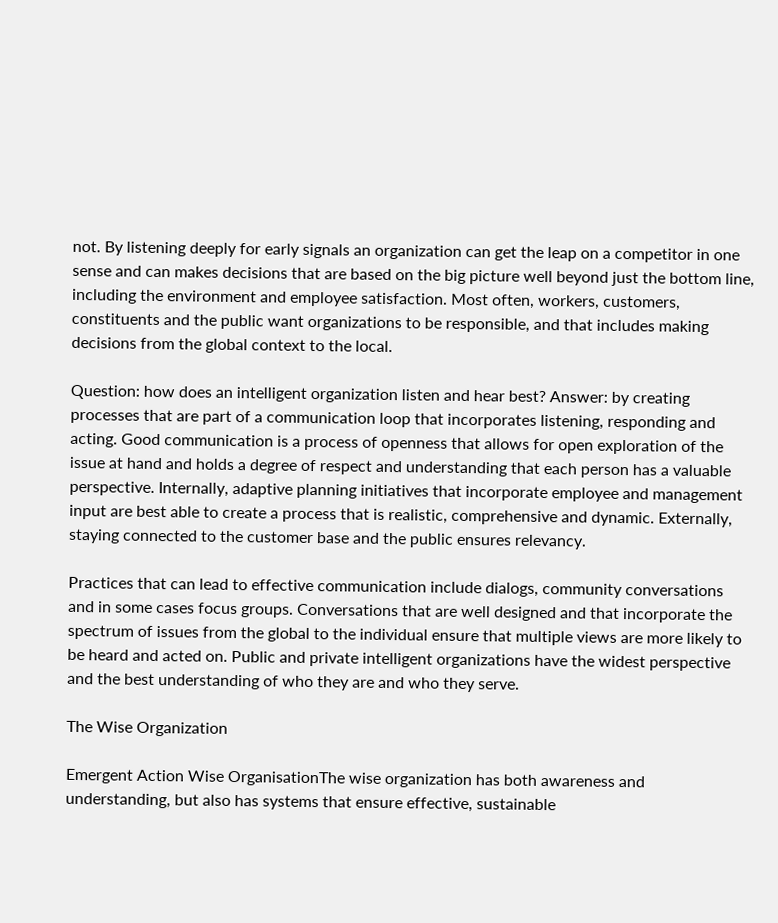not. By listening deeply for early signals an organization can get the leap on a competitor in one sense and can makes decisions that are based on the big picture well beyond just the bottom line, including the environment and employee satisfaction. Most often, workers, customers, constituents and the public want organizations to be responsible, and that includes making decisions from the global context to the local.

Question: how does an intelligent organization listen and hear best? Answer: by creating processes that are part of a communication loop that incorporates listening, responding and acting. Good communication is a process of openness that allows for open exploration of the issue at hand and holds a degree of respect and understanding that each person has a valuable perspective. Internally, adaptive planning initiatives that incorporate employee and management input are best able to create a process that is realistic, comprehensive and dynamic. Externally, staying connected to the customer base and the public ensures relevancy.

Practices that can lead to effective communication include dialogs, community conversations and in some cases focus groups. Conversations that are well designed and that incorporate the spectrum of issues from the global to the individual ensure that multiple views are more likely to be heard and acted on. Public and private intelligent organizations have the widest perspective and the best understanding of who they are and who they serve.

The Wise Organization

Emergent Action Wise OrganisationThe wise organization has both awareness and understanding, but also has systems that ensure effective, sustainable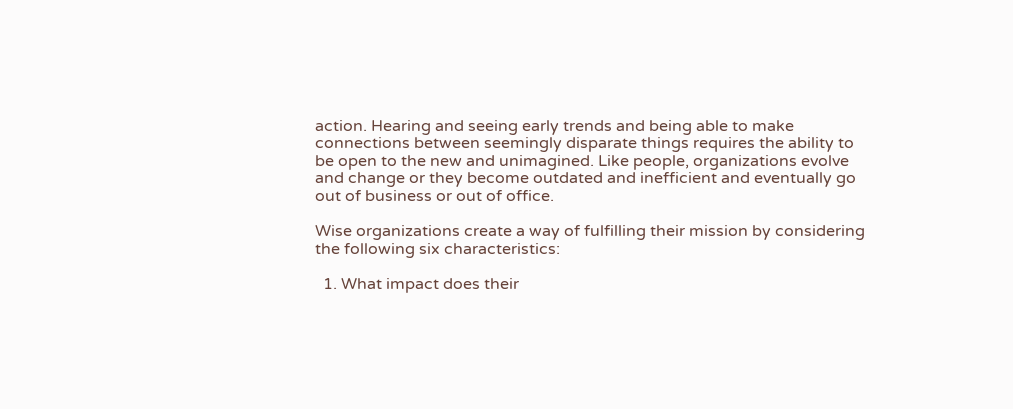action. Hearing and seeing early trends and being able to make connections between seemingly disparate things requires the ability to be open to the new and unimagined. Like people, organizations evolve and change or they become outdated and inefficient and eventually go out of business or out of office.

Wise organizations create a way of fulfilling their mission by considering the following six characteristics:

  1. What impact does their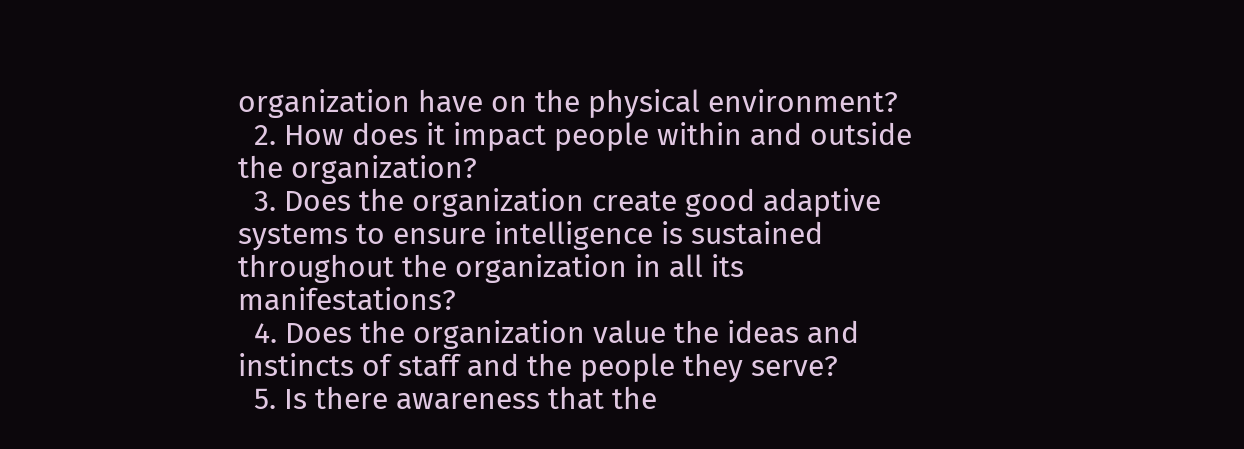organization have on the physical environment?
  2. How does it impact people within and outside the organization?
  3. Does the organization create good adaptive systems to ensure intelligence is sustained throughout the organization in all its manifestations?
  4. Does the organization value the ideas and instincts of staff and the people they serve?
  5. Is there awareness that the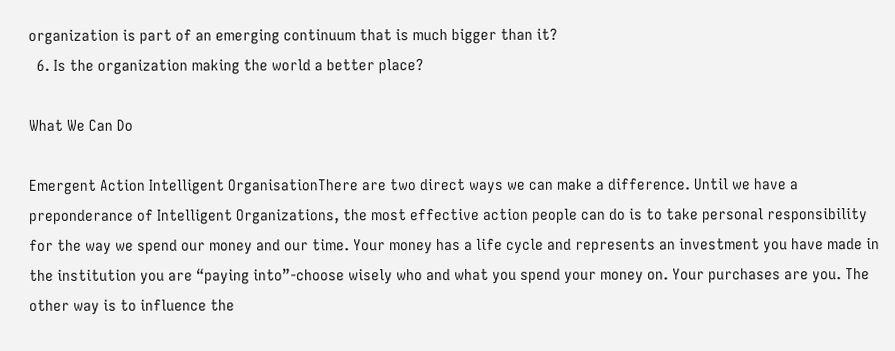organization is part of an emerging continuum that is much bigger than it?
  6. Is the organization making the world a better place?

What We Can Do

Emergent Action Intelligent OrganisationThere are two direct ways we can make a difference. Until we have a preponderance of Intelligent Organizations, the most effective action people can do is to take personal responsibility for the way we spend our money and our time. Your money has a life cycle and represents an investment you have made in the institution you are “paying into”-choose wisely who and what you spend your money on. Your purchases are you. The other way is to influence the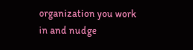organization you work in and nudge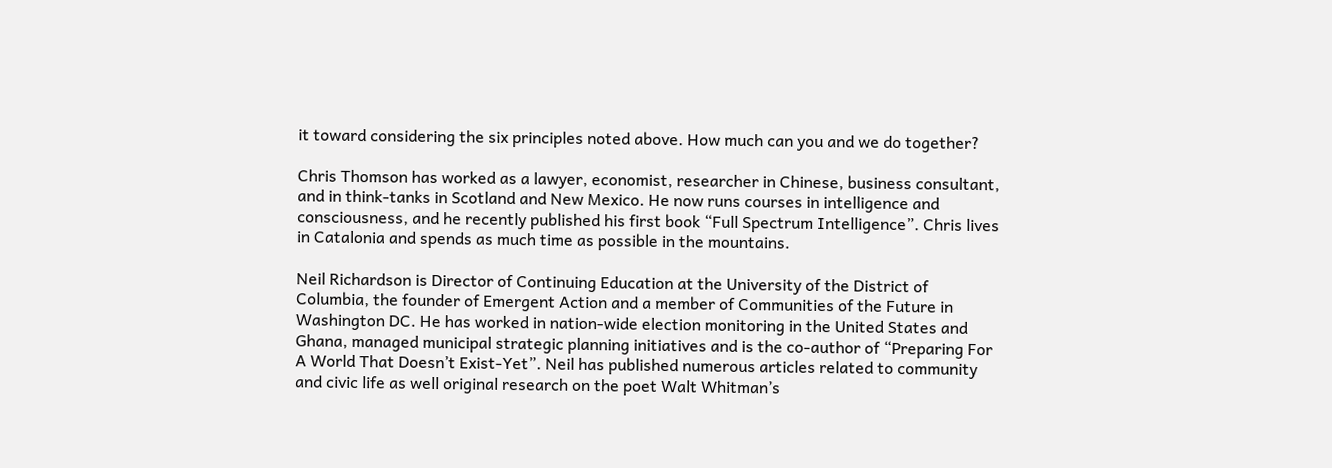it toward considering the six principles noted above. How much can you and we do together?

Chris Thomson has worked as a lawyer, economist, researcher in Chinese, business consultant, and in think-tanks in Scotland and New Mexico. He now runs courses in intelligence and consciousness, and he recently published his first book “Full Spectrum Intelligence”. Chris lives in Catalonia and spends as much time as possible in the mountains.

Neil Richardson is Director of Continuing Education at the University of the District of Columbia, the founder of Emergent Action and a member of Communities of the Future in Washington DC. He has worked in nation-wide election monitoring in the United States and Ghana, managed municipal strategic planning initiatives and is the co-author of “Preparing For A World That Doesn’t Exist-Yet”. Neil has published numerous articles related to community and civic life as well original research on the poet Walt Whitman’s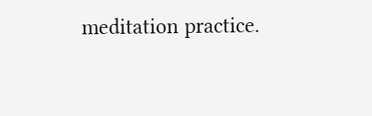meditation practice.